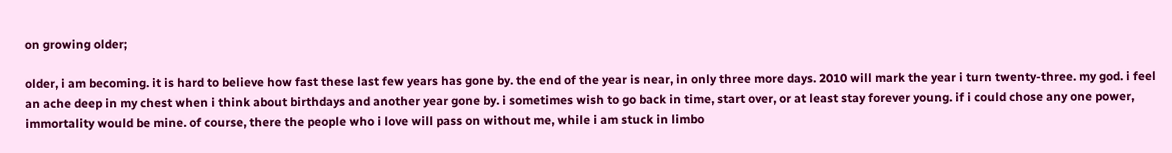on growing older;

older, i am becoming. it is hard to believe how fast these last few years has gone by. the end of the year is near, in only three more days. 2010 will mark the year i turn twenty-three. my god. i feel an ache deep in my chest when i think about birthdays and another year gone by. i sometimes wish to go back in time, start over, or at least stay forever young. if i could chose any one power, immortality would be mine. of course, there the people who i love will pass on without me, while i am stuck in limbo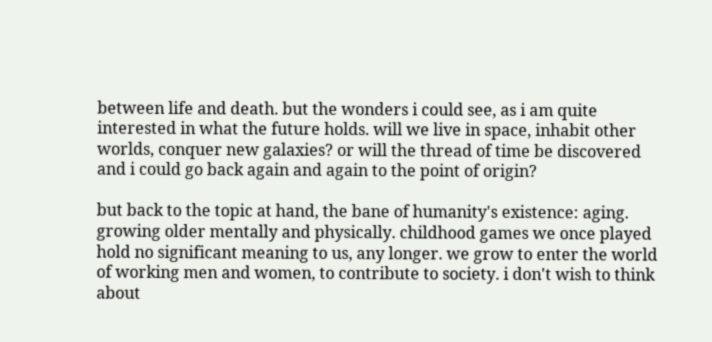between life and death. but the wonders i could see, as i am quite interested in what the future holds. will we live in space, inhabit other worlds, conquer new galaxies? or will the thread of time be discovered and i could go back again and again to the point of origin?

but back to the topic at hand, the bane of humanity's existence: aging. growing older mentally and physically. childhood games we once played hold no significant meaning to us, any longer. we grow to enter the world of working men and women, to contribute to society. i don't wish to think about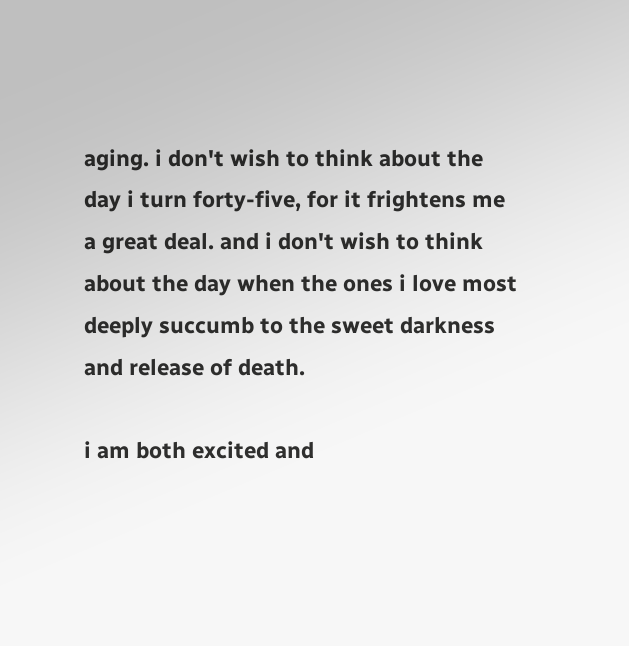aging. i don't wish to think about the day i turn forty-five, for it frightens me a great deal. and i don't wish to think about the day when the ones i love most deeply succumb to the sweet darkness and release of death.

i am both excited and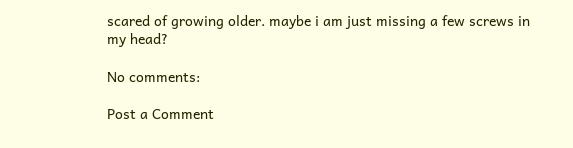scared of growing older. maybe i am just missing a few screws in my head?

No comments:

Post a Comment